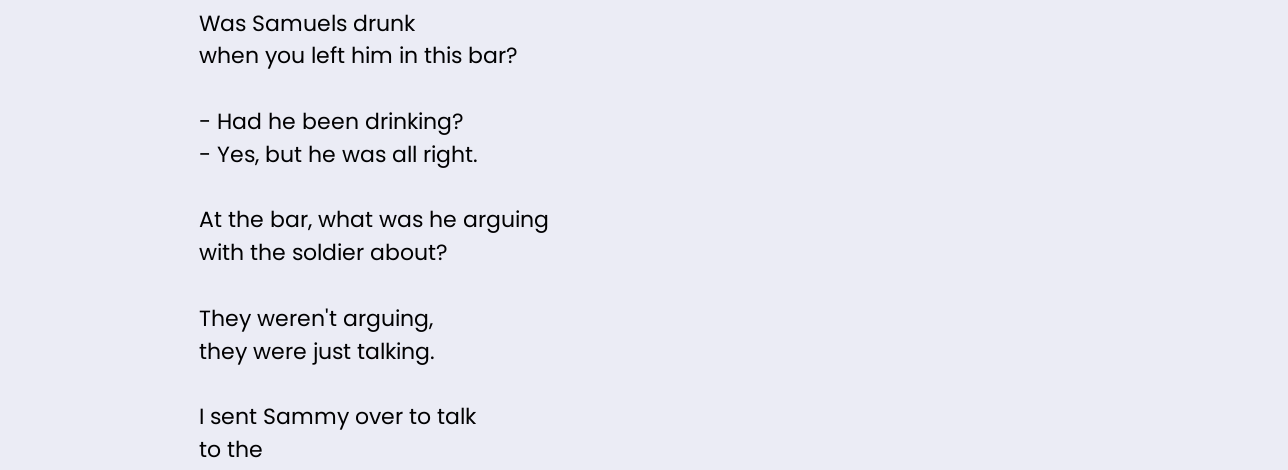Was Samuels drunk
when you left him in this bar?

- Had he been drinking?
- Yes, but he was all right.

At the bar, what was he arguing
with the soldier about?

They weren't arguing,
they were just talking.

I sent Sammy over to talk
to the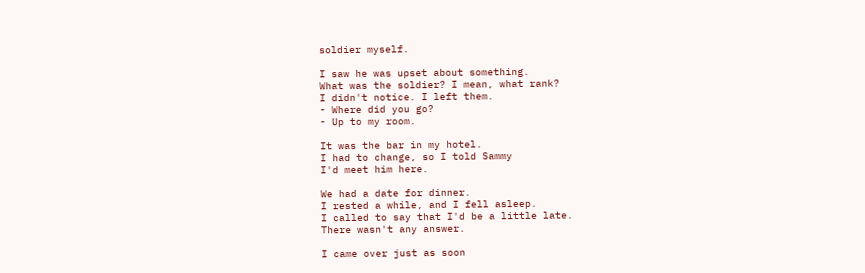soldier myself.

I saw he was upset about something.
What was the soldier? I mean, what rank?
I didn't notice. I left them.
- Where did you go?
- Up to my room.

It was the bar in my hotel.
I had to change, so I told Sammy
I'd meet him here.

We had a date for dinner.
I rested a while, and I fell asleep.
I called to say that I'd be a little late.
There wasn't any answer.

I came over just as soon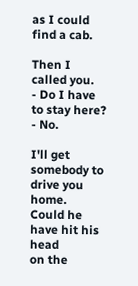as I could find a cab.

Then I called you.
- Do I have to stay here?
- No.

I'll get somebody to drive you home.
Could he have hit his head
on the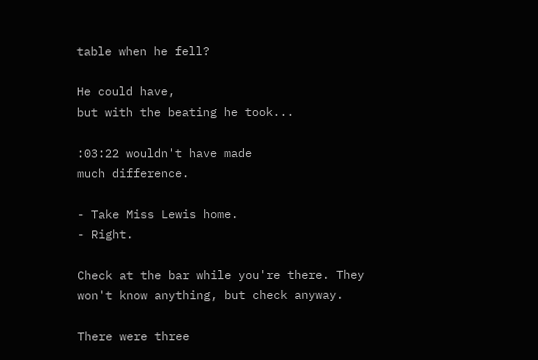table when he fell?

He could have,
but with the beating he took...

:03:22 wouldn't have made
much difference.

- Take Miss Lewis home.
- Right.

Check at the bar while you're there. They
won't know anything, but check anyway.

There were three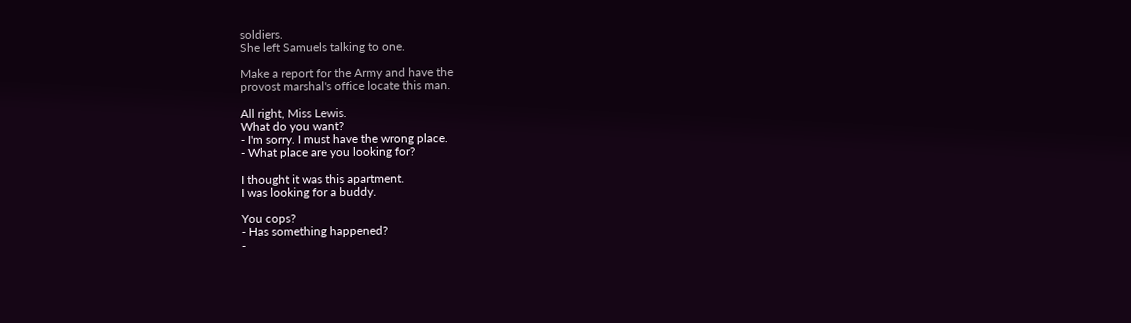soldiers.
She left Samuels talking to one.

Make a report for the Army and have the
provost marshal's office locate this man.

All right, Miss Lewis.
What do you want?
- I'm sorry. I must have the wrong place.
- What place are you looking for?

I thought it was this apartment.
I was looking for a buddy.

You cops?
- Has something happened?
-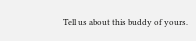Tell us about this buddy of yours.